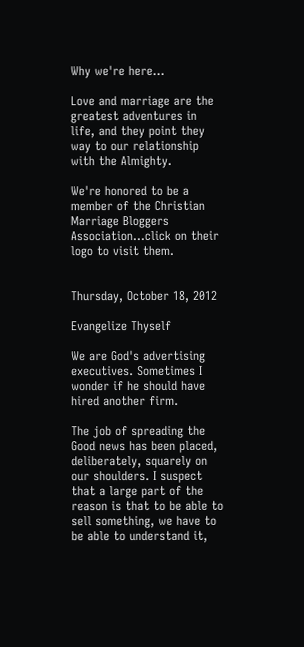Why we're here...

Love and marriage are the greatest adventures in life, and they point they way to our relationship with the Almighty.

We're honored to be a member of the Christian Marriage Bloggers Association...click on their logo to visit them.


Thursday, October 18, 2012

Evangelize Thyself

We are God's advertising executives. Sometimes I wonder if he should have hired another firm.

The job of spreading the Good news has been placed, deliberately, squarely on our shoulders. I suspect that a large part of the reason is that to be able to sell something, we have to be able to understand it,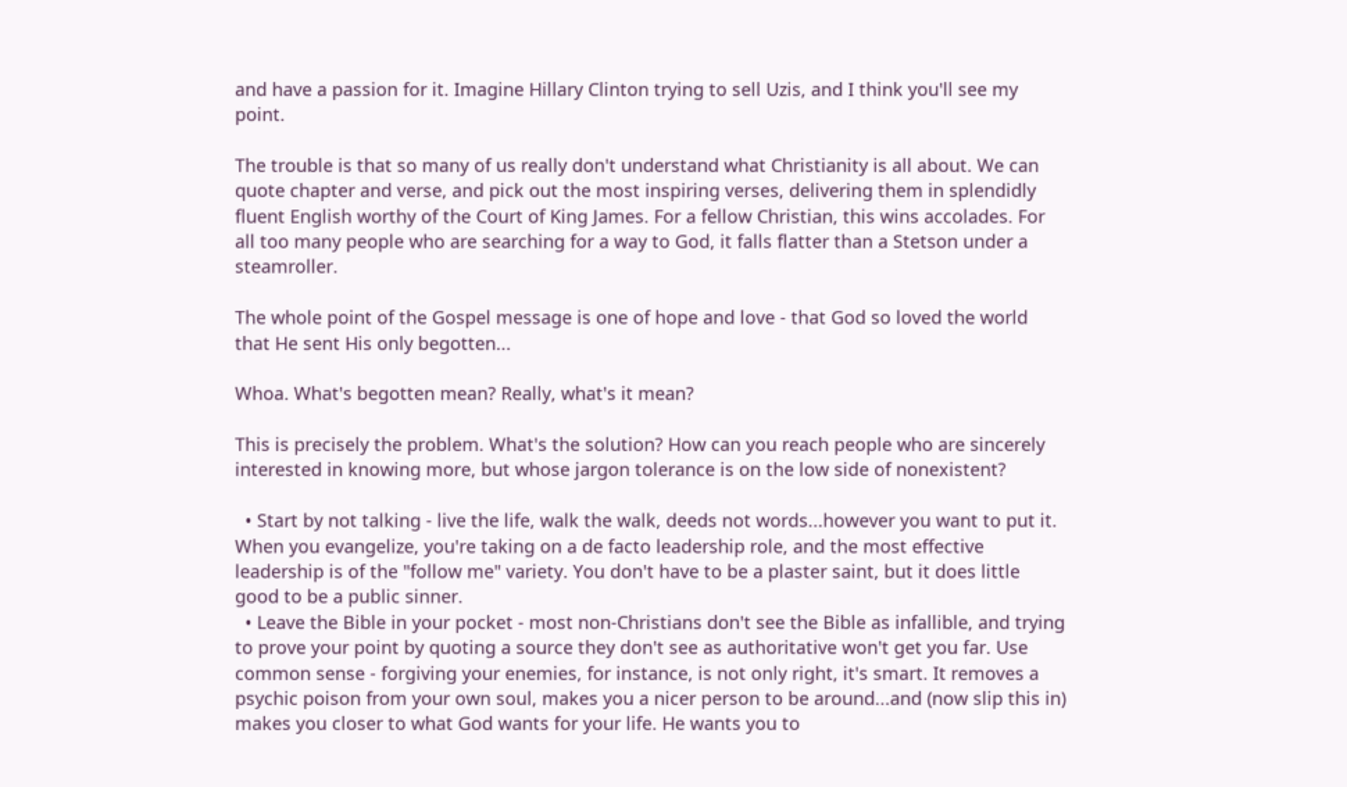and have a passion for it. Imagine Hillary Clinton trying to sell Uzis, and I think you'll see my point.

The trouble is that so many of us really don't understand what Christianity is all about. We can quote chapter and verse, and pick out the most inspiring verses, delivering them in splendidly fluent English worthy of the Court of King James. For a fellow Christian, this wins accolades. For all too many people who are searching for a way to God, it falls flatter than a Stetson under a steamroller.

The whole point of the Gospel message is one of hope and love - that God so loved the world that He sent His only begotten...

Whoa. What's begotten mean? Really, what's it mean?

This is precisely the problem. What's the solution? How can you reach people who are sincerely interested in knowing more, but whose jargon tolerance is on the low side of nonexistent?

  • Start by not talking - live the life, walk the walk, deeds not words...however you want to put it. When you evangelize, you're taking on a de facto leadership role, and the most effective leadership is of the "follow me" variety. You don't have to be a plaster saint, but it does little good to be a public sinner.
  • Leave the Bible in your pocket - most non-Christians don't see the Bible as infallible, and trying to prove your point by quoting a source they don't see as authoritative won't get you far. Use common sense - forgiving your enemies, for instance, is not only right, it's smart. It removes a psychic poison from your own soul, makes you a nicer person to be around...and (now slip this in) makes you closer to what God wants for your life. He wants you to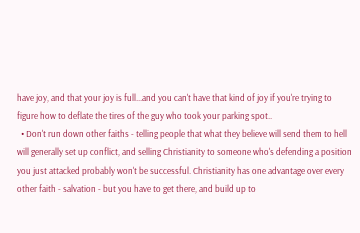have joy, and that your joy is full...and you can't have that kind of joy if you're trying to figure how to deflate the tires of the guy who took your parking spot..
  • Don't run down other faiths - telling people that what they believe will send them to hell will generally set up conflict, and selling Christianity to someone who's defending a position you just attacked probably won't be successful. Christianity has one advantage over every other faith - salvation - but you have to get there, and build up to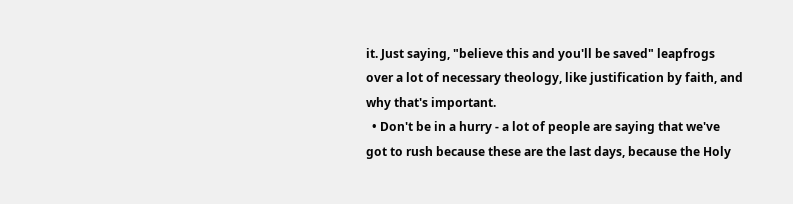it. Just saying, "believe this and you'll be saved" leapfrogs over a lot of necessary theology, like justification by faith, and why that's important.
  • Don't be in a hurry - a lot of people are saying that we've got to rush because these are the last days, because the Holy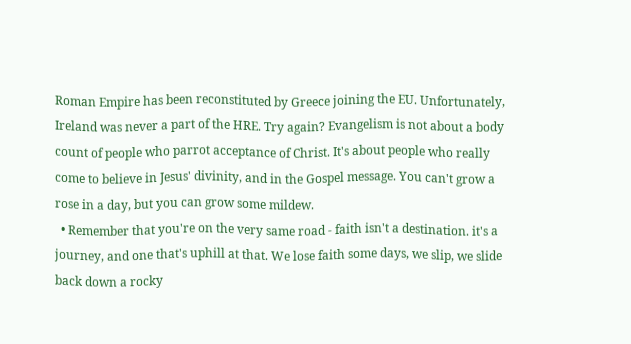Roman Empire has been reconstituted by Greece joining the EU. Unfortunately, Ireland was never a part of the HRE. Try again? Evangelism is not about a body count of people who parrot acceptance of Christ. It's about people who really come to believe in Jesus' divinity, and in the Gospel message. You can't grow a rose in a day, but you can grow some mildew.
  • Remember that you're on the very same road - faith isn't a destination. it's a journey, and one that's uphill at that. We lose faith some days, we slip, we slide back down a rocky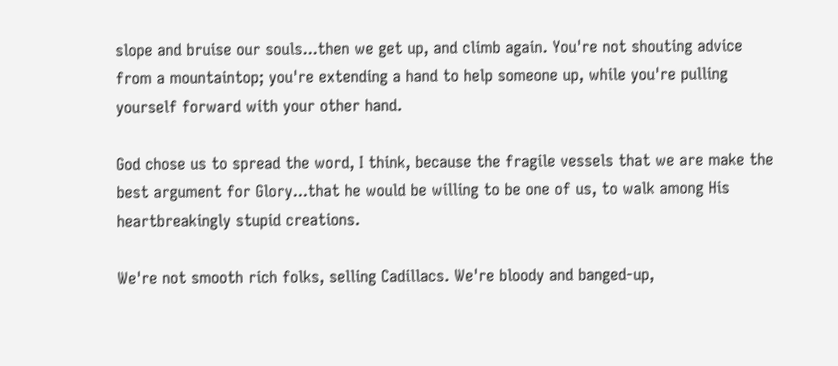slope and bruise our souls...then we get up, and climb again. You're not shouting advice from a mountaintop; you're extending a hand to help someone up, while you're pulling yourself forward with your other hand.

God chose us to spread the word, I think, because the fragile vessels that we are make the best argument for Glory...that he would be willing to be one of us, to walk among His heartbreakingly stupid creations.

We're not smooth rich folks, selling Cadillacs. We're bloody and banged-up,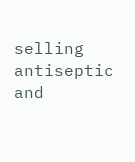selling antiseptic and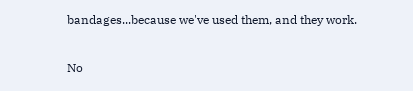bandages...because we've used them, and they work.

No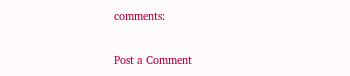comments:

Post a Comment